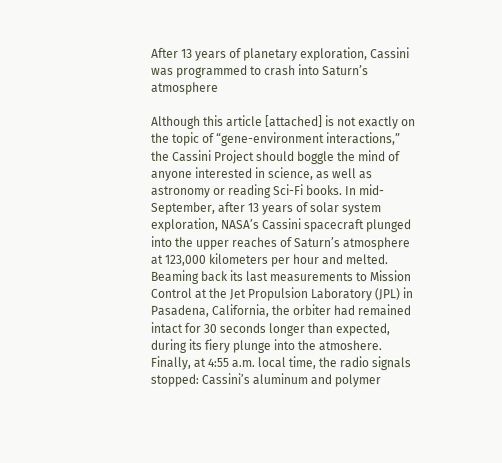After 13 years of planetary exploration, Cassini was programmed to crash into Saturn’s atmosphere

Although this article [attached] is not exactly on the topic of “gene-environment interactions,” the Cassini Project should boggle the mind of anyone interested in science, as well as astronomy or reading Sci-Fi books. In mid-September, after 13 years of solar system exploration, NASA’s Cassini spacecraft plunged into the upper reaches of Saturn’s atmosphere at 123,000 kilometers per hour and melted. Beaming back its last measurements to Mission Control at the Jet Propulsion Laboratory (JPL) in Pasadena, California, the orbiter had remained intact for 30 seconds longer than expected, during its fiery plunge into the atmoshere. Finally, at 4:55 a.m. local time, the radio signals stopped: Cassini’s aluminum and polymer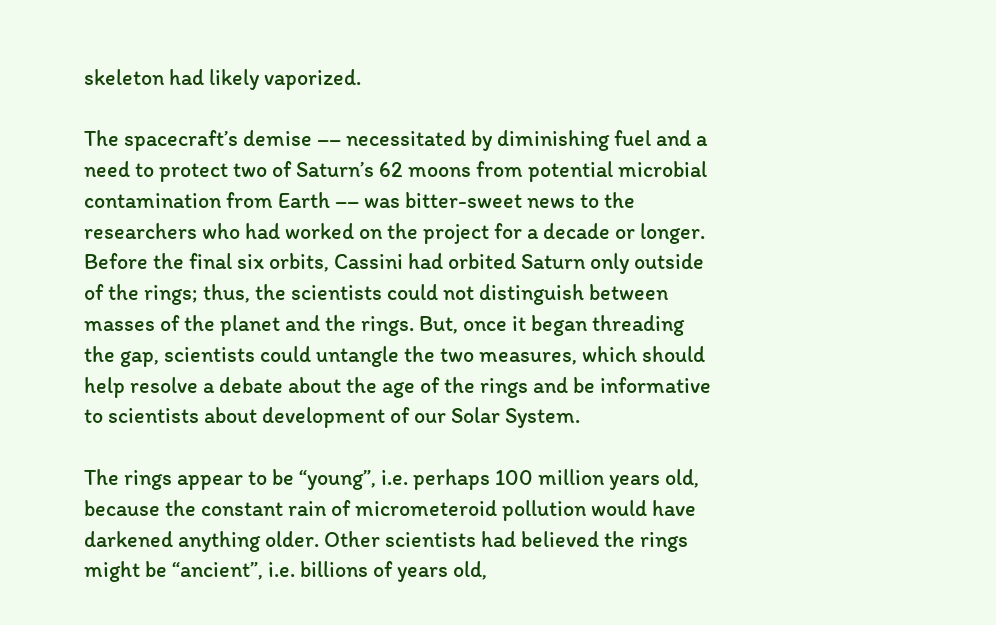skeleton had likely vaporized.

The spacecraft’s demise –– necessitated by diminishing fuel and a need to protect two of Saturn’s 62 moons from potential microbial contamination from Earth –– was bitter-sweet news to the researchers who had worked on the project for a decade or longer. Before the final six orbits, Cassini had orbited Saturn only outside of the rings; thus, the scientists could not distinguish between masses of the planet and the rings. But, once it began threading the gap, scientists could untangle the two measures, which should help resolve a debate about the age of the rings and be informative to scientists about development of our Solar System.

The rings appear to be “young”, i.e. perhaps 100 million years old, because the constant rain of micrometeroid pollution would have darkened anything older. Other scientists had believed the rings might be “ancient”, i.e. billions of years old,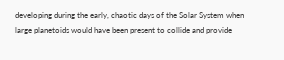developing during the early, chaotic days of the Solar System when large planetoids would have been present to collide and provide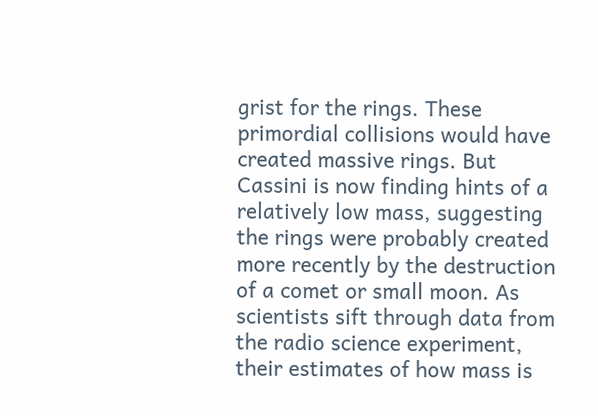grist for the rings. These primordial collisions would have created massive rings. But Cassini is now finding hints of a relatively low mass, suggesting the rings were probably created more recently by the destruction of a comet or small moon. As scientists sift through data from the radio science experiment, their estimates of how mass is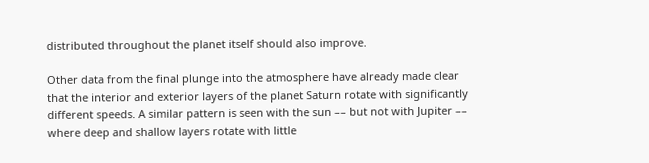distributed throughout the planet itself should also improve.

Other data from the final plunge into the atmosphere have already made clear that the interior and exterior layers of the planet Saturn rotate with significantly different speeds. A similar pattern is seen with the sun –– but not with Jupiter –– where deep and shallow layers rotate with little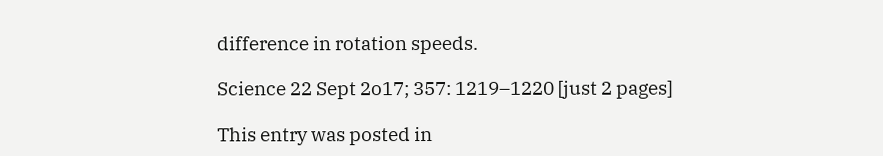difference in rotation speeds.

Science 22 Sept 2o17; 357: 1219–1220 [just 2 pages]

This entry was posted in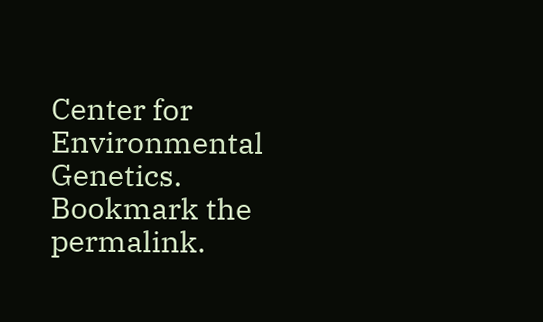Center for Environmental Genetics. Bookmark the permalink.